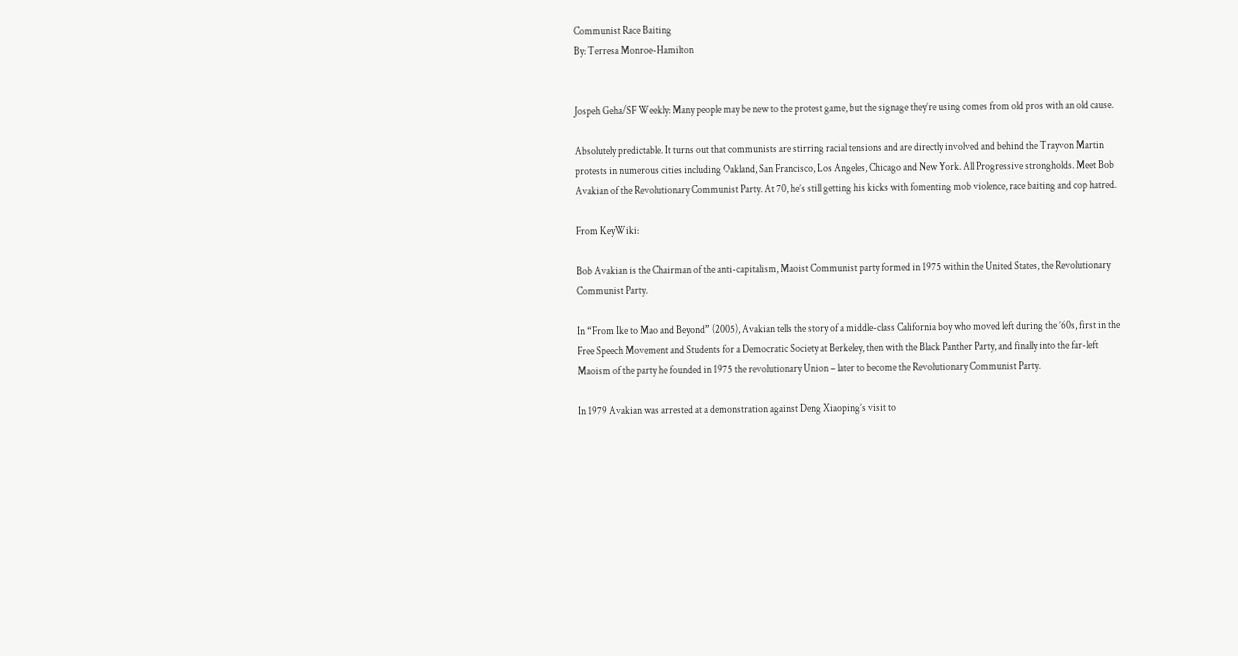Communist Race Baiting
By: Terresa Monroe-Hamilton


Jospeh Geha/SF Weekly: Many people may be new to the protest game, but the signage they’re using comes from old pros with an old cause.

Absolutely predictable. It turns out that communists are stirring racial tensions and are directly involved and behind the Trayvon Martin protests in numerous cities including Oakland, San Francisco, Los Angeles, Chicago and New York. All Progressive strongholds. Meet Bob Avakian of the Revolutionary Communist Party. At 70, he’s still getting his kicks with fomenting mob violence, race baiting and cop hatred.

From KeyWiki:

Bob Avakian is the Chairman of the anti-capitalism, Maoist Communist party formed in 1975 within the United States, the Revolutionary Communist Party.

In “From Ike to Mao and Beyond” (2005), Avakian tells the story of a middle-class California boy who moved left during the ’60s, first in the Free Speech Movement and Students for a Democratic Society at Berkeley, then with the Black Panther Party, and finally into the far-left Maoism of the party he founded in 1975 the revolutionary Union – later to become the Revolutionary Communist Party.

In 1979 Avakian was arrested at a demonstration against Deng Xiaoping’s visit to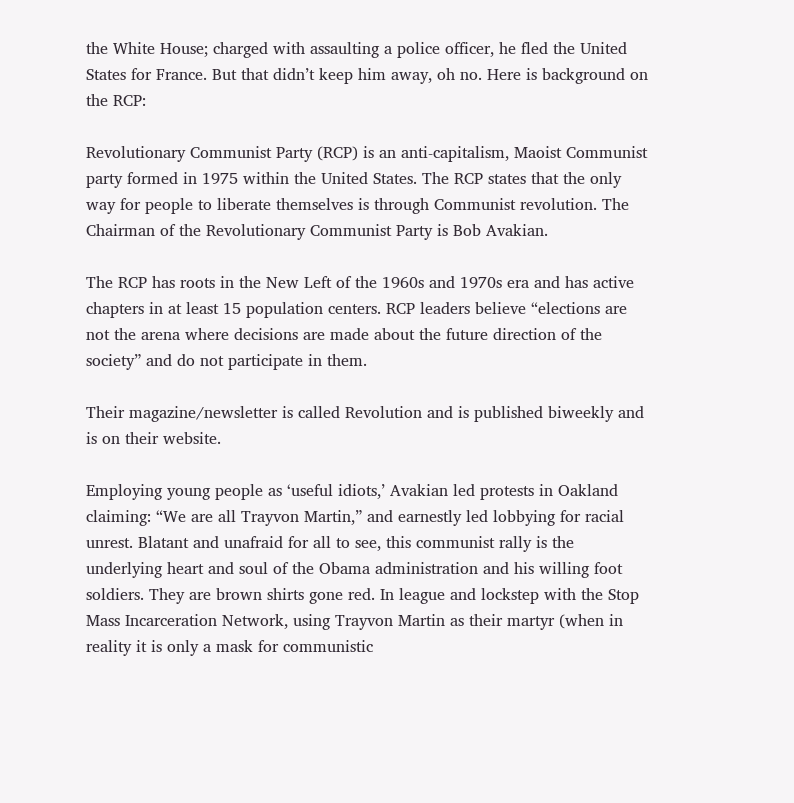the White House; charged with assaulting a police officer, he fled the United States for France. But that didn’t keep him away, oh no. Here is background on the RCP:

Revolutionary Communist Party (RCP) is an anti-capitalism, Maoist Communist party formed in 1975 within the United States. The RCP states that the only way for people to liberate themselves is through Communist revolution. The Chairman of the Revolutionary Communist Party is Bob Avakian.

The RCP has roots in the New Left of the 1960s and 1970s era and has active chapters in at least 15 population centers. RCP leaders believe “elections are not the arena where decisions are made about the future direction of the society” and do not participate in them.

Their magazine/newsletter is called Revolution and is published biweekly and is on their website.

Employing young people as ‘useful idiots,’ Avakian led protests in Oakland claiming: “We are all Trayvon Martin,” and earnestly led lobbying for racial unrest. Blatant and unafraid for all to see, this communist rally is the underlying heart and soul of the Obama administration and his willing foot soldiers. They are brown shirts gone red. In league and lockstep with the Stop Mass Incarceration Network, using Trayvon Martin as their martyr (when in reality it is only a mask for communistic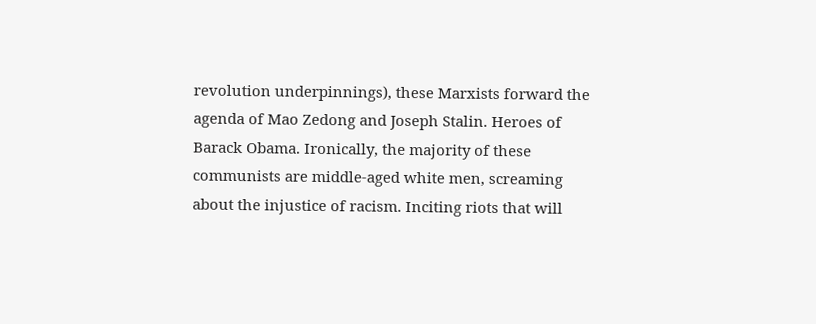revolution underpinnings), these Marxists forward the agenda of Mao Zedong and Joseph Stalin. Heroes of Barack Obama. Ironically, the majority of these communists are middle-aged white men, screaming about the injustice of racism. Inciting riots that will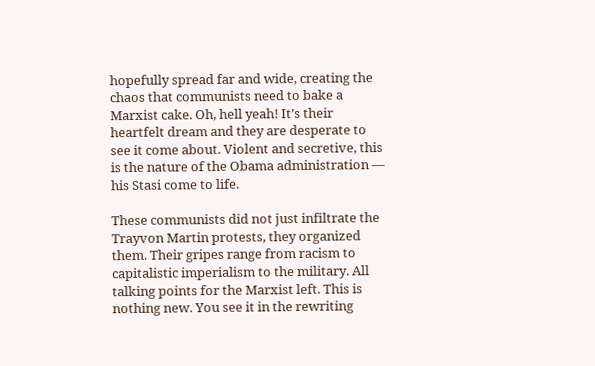hopefully spread far and wide, creating the chaos that communists need to bake a Marxist cake. Oh, hell yeah! It’s their heartfelt dream and they are desperate to see it come about. Violent and secretive, this is the nature of the Obama administration — his Stasi come to life.

These communists did not just infiltrate the Trayvon Martin protests, they organized them. Their gripes range from racism to capitalistic imperialism to the military. All talking points for the Marxist left. This is nothing new. You see it in the rewriting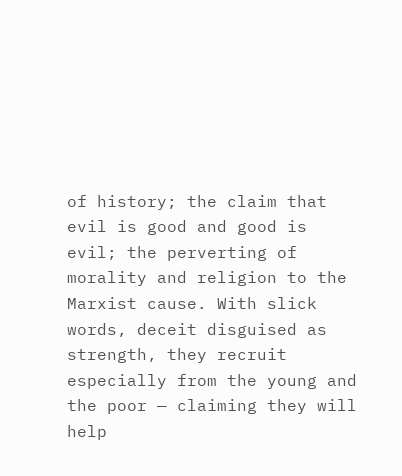of history; the claim that evil is good and good is evil; the perverting of morality and religion to the Marxist cause. With slick words, deceit disguised as strength, they recruit especially from the young and the poor — claiming they will help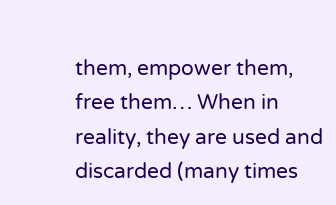them, empower them, free them… When in reality, they are used and discarded (many times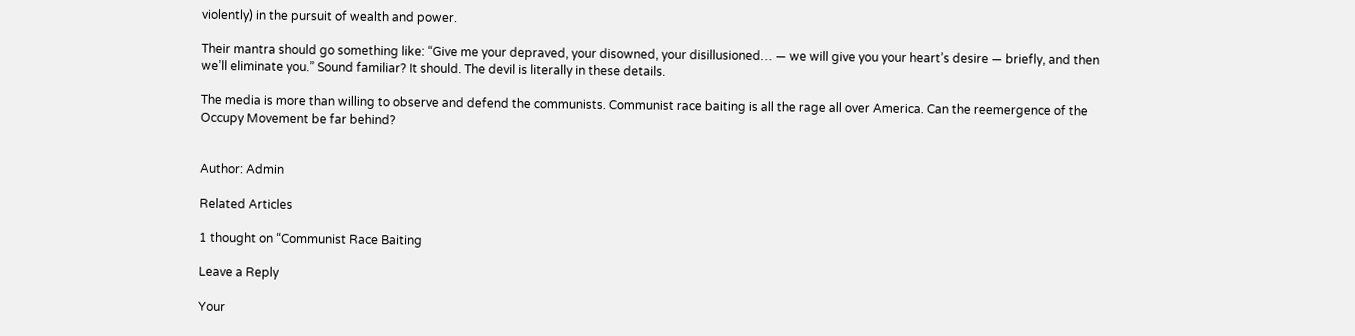violently) in the pursuit of wealth and power.

Their mantra should go something like: “Give me your depraved, your disowned, your disillusioned… — we will give you your heart’s desire — briefly, and then we’ll eliminate you.” Sound familiar? It should. The devil is literally in these details.

The media is more than willing to observe and defend the communists. Communist race baiting is all the rage all over America. Can the reemergence of the Occupy Movement be far behind?


Author: Admin

Related Articles

1 thought on “Communist Race Baiting

Leave a Reply

Your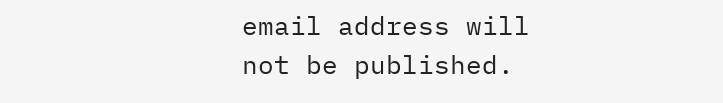email address will not be published.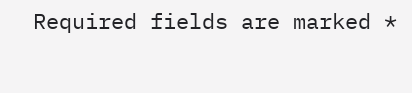Required fields are marked *